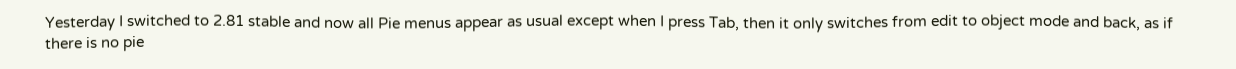Yesterday I switched to 2.81 stable and now all Pie menus appear as usual except when I press Tab, then it only switches from edit to object mode and back, as if there is no pie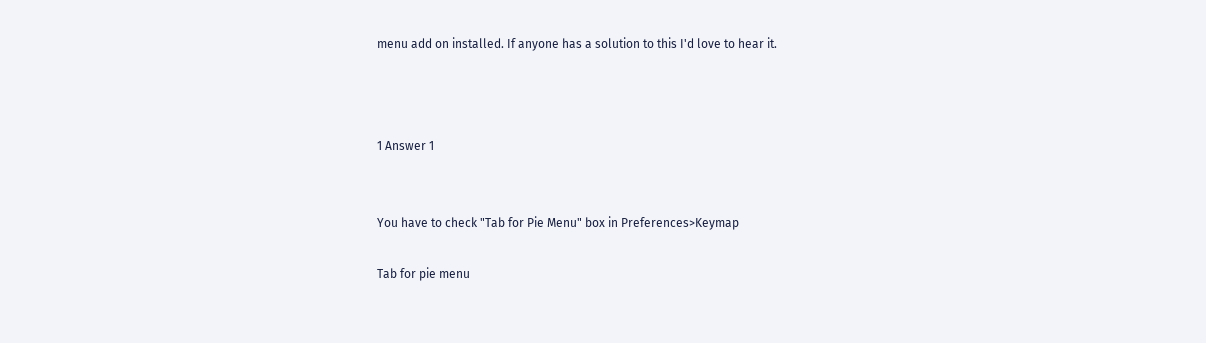menu add on installed. If anyone has a solution to this I'd love to hear it.



1 Answer 1


You have to check "Tab for Pie Menu" box in Preferences>Keymap

Tab for pie menu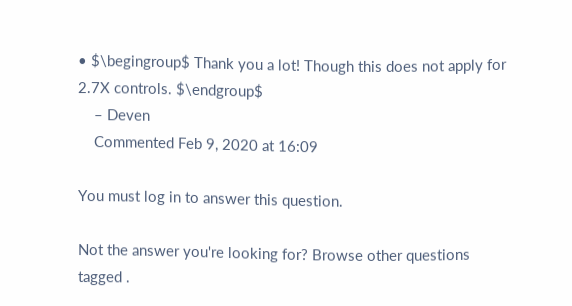• $\begingroup$ Thank you a lot! Though this does not apply for 2.7X controls. $\endgroup$
    – Deven
    Commented Feb 9, 2020 at 16:09

You must log in to answer this question.

Not the answer you're looking for? Browse other questions tagged .